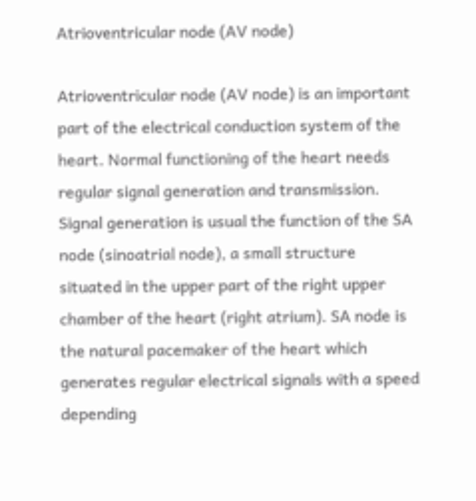Atrioventricular node (AV node)

Atrioventricular node (AV node) is an important part of the electrical conduction system of the heart. Normal functioning of the heart needs regular signal generation and transmission. Signal generation is usual the function of the SA node (sinoatrial node), a small structure situated in the upper part of the right upper chamber of the heart (right atrium). SA node is the natural pacemaker of the heart which generates regular electrical signals with a speed depending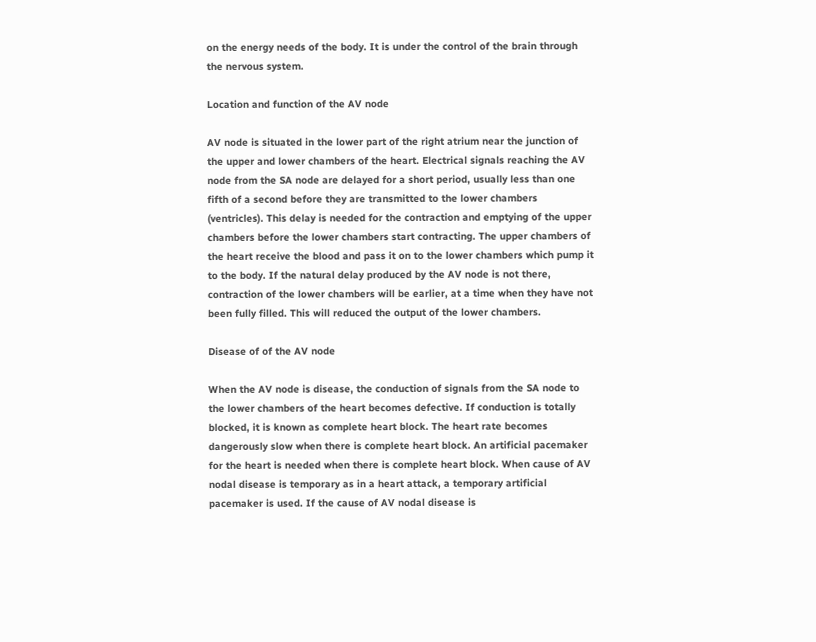on the energy needs of the body. It is under the control of the brain through the nervous system.

Location and function of the AV node

AV node is situated in the lower part of the right atrium near the junction of the upper and lower chambers of the heart. Electrical signals reaching the AV node from the SA node are delayed for a short period, usually less than one fifth of a second before they are transmitted to the lower chambers (ventricles). This delay is needed for the contraction and emptying of the upper chambers before the lower chambers start contracting. The upper chambers of the heart receive the blood and pass it on to the lower chambers which pump it to the body. If the natural delay produced by the AV node is not there, contraction of the lower chambers will be earlier, at a time when they have not been fully filled. This will reduced the output of the lower chambers.

Disease of of the AV node

When the AV node is disease, the conduction of signals from the SA node to the lower chambers of the heart becomes defective. If conduction is totally blocked, it is known as complete heart block. The heart rate becomes dangerously slow when there is complete heart block. An artificial pacemaker for the heart is needed when there is complete heart block. When cause of AV nodal disease is temporary as in a heart attack, a temporary artificial pacemaker is used. If the cause of AV nodal disease is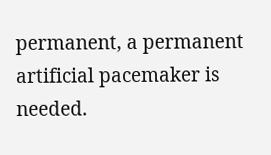permanent, a permanent artificial pacemaker is needed.